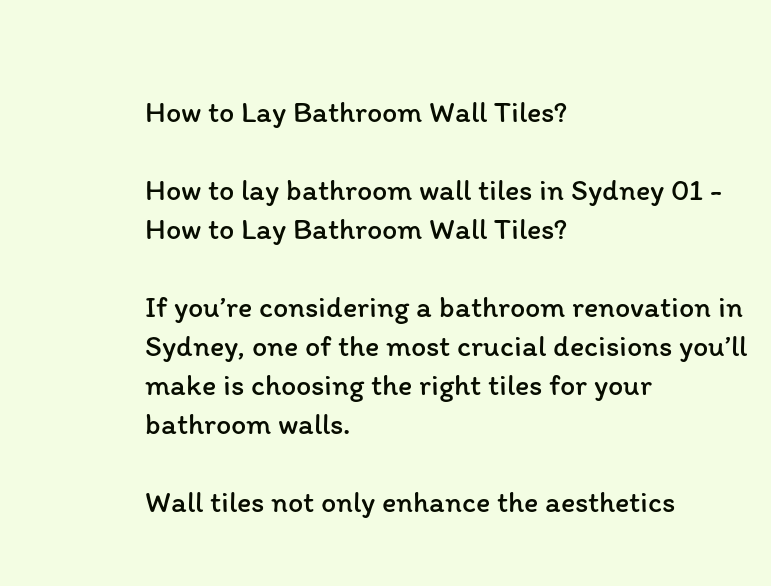How to Lay Bathroom Wall Tiles?

How to lay bathroom wall tiles in Sydney 01 - How to Lay Bathroom Wall Tiles?

If you’re considering a bathroom renovation in Sydney, one of the most crucial decisions you’ll make is choosing the right tiles for your bathroom walls.

Wall tiles not only enhance the aesthetics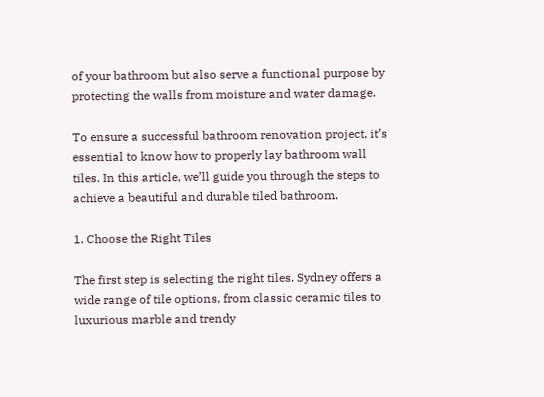of your bathroom but also serve a functional purpose by protecting the walls from moisture and water damage.

To ensure a successful bathroom renovation project, it’s essential to know how to properly lay bathroom wall tiles. In this article, we’ll guide you through the steps to achieve a beautiful and durable tiled bathroom.

1. Choose the Right Tiles

The first step is selecting the right tiles. Sydney offers a wide range of tile options, from classic ceramic tiles to luxurious marble and trendy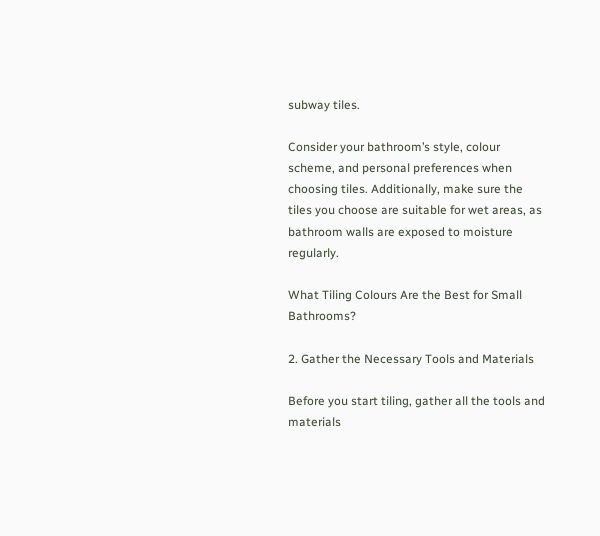subway tiles.

Consider your bathroom’s style, colour scheme, and personal preferences when choosing tiles. Additionally, make sure the tiles you choose are suitable for wet areas, as bathroom walls are exposed to moisture regularly.

What Tiling Colours Are the Best for Small Bathrooms?

2. Gather the Necessary Tools and Materials

Before you start tiling, gather all the tools and materials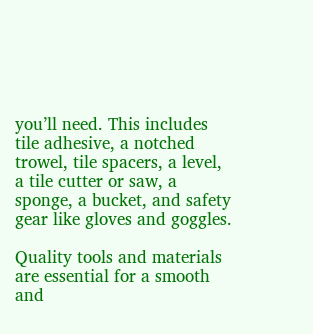you’ll need. This includes tile adhesive, a notched trowel, tile spacers, a level, a tile cutter or saw, a sponge, a bucket, and safety gear like gloves and goggles.

Quality tools and materials are essential for a smooth and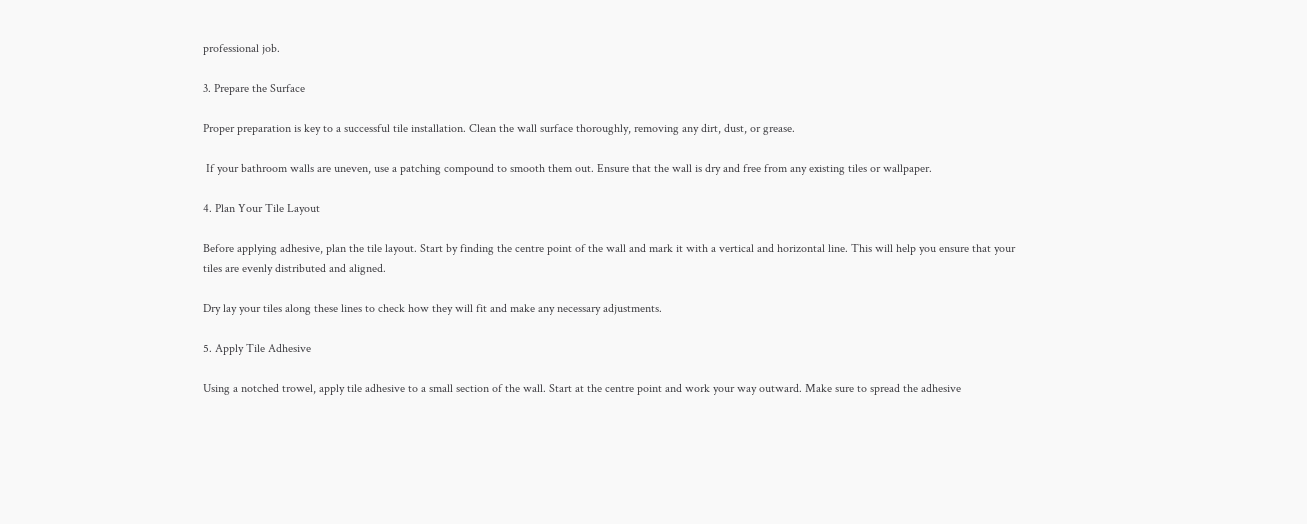professional job.

3. Prepare the Surface

Proper preparation is key to a successful tile installation. Clean the wall surface thoroughly, removing any dirt, dust, or grease.

 If your bathroom walls are uneven, use a patching compound to smooth them out. Ensure that the wall is dry and free from any existing tiles or wallpaper.

4. Plan Your Tile Layout

Before applying adhesive, plan the tile layout. Start by finding the centre point of the wall and mark it with a vertical and horizontal line. This will help you ensure that your tiles are evenly distributed and aligned.

Dry lay your tiles along these lines to check how they will fit and make any necessary adjustments.

5. Apply Tile Adhesive

Using a notched trowel, apply tile adhesive to a small section of the wall. Start at the centre point and work your way outward. Make sure to spread the adhesive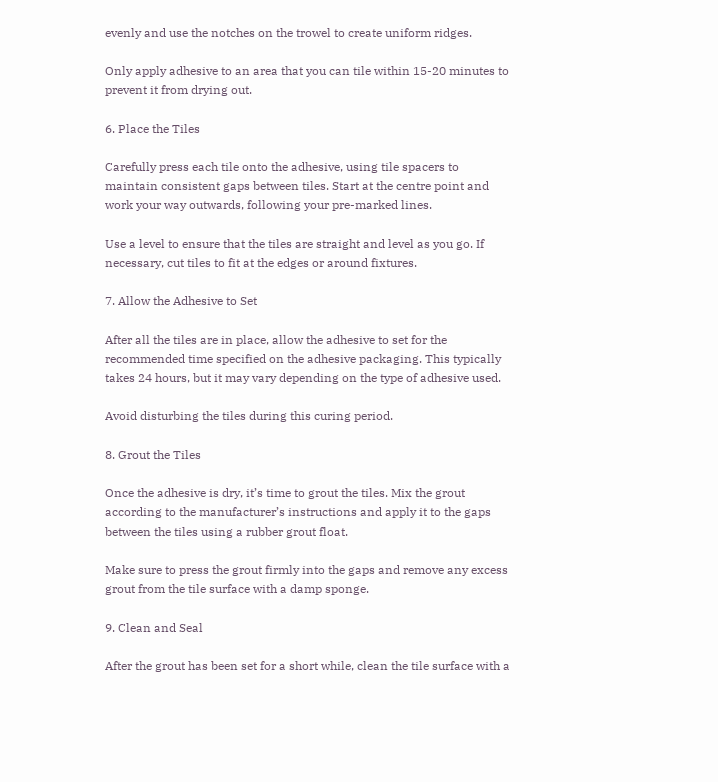evenly and use the notches on the trowel to create uniform ridges.

Only apply adhesive to an area that you can tile within 15-20 minutes to prevent it from drying out.

6. Place the Tiles

Carefully press each tile onto the adhesive, using tile spacers to maintain consistent gaps between tiles. Start at the centre point and work your way outwards, following your pre-marked lines.

Use a level to ensure that the tiles are straight and level as you go. If necessary, cut tiles to fit at the edges or around fixtures.

7. Allow the Adhesive to Set

After all the tiles are in place, allow the adhesive to set for the recommended time specified on the adhesive packaging. This typically takes 24 hours, but it may vary depending on the type of adhesive used.

Avoid disturbing the tiles during this curing period.

8. Grout the Tiles

Once the adhesive is dry, it’s time to grout the tiles. Mix the grout according to the manufacturer’s instructions and apply it to the gaps between the tiles using a rubber grout float.

Make sure to press the grout firmly into the gaps and remove any excess grout from the tile surface with a damp sponge.

9. Clean and Seal

After the grout has been set for a short while, clean the tile surface with a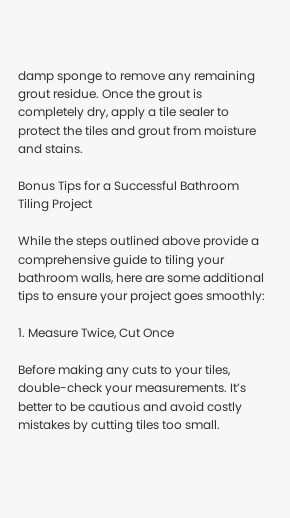damp sponge to remove any remaining grout residue. Once the grout is completely dry, apply a tile sealer to protect the tiles and grout from moisture and stains.

Bonus Tips for a Successful Bathroom Tiling Project

While the steps outlined above provide a comprehensive guide to tiling your bathroom walls, here are some additional tips to ensure your project goes smoothly:

1. Measure Twice, Cut Once

Before making any cuts to your tiles, double-check your measurements. It’s better to be cautious and avoid costly mistakes by cutting tiles too small.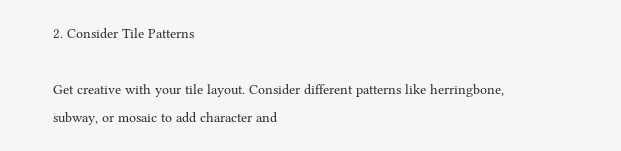2. Consider Tile Patterns

Get creative with your tile layout. Consider different patterns like herringbone, subway, or mosaic to add character and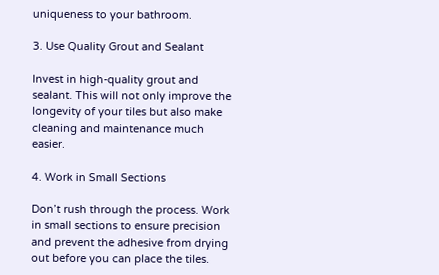uniqueness to your bathroom.

3. Use Quality Grout and Sealant

Invest in high-quality grout and sealant. This will not only improve the longevity of your tiles but also make cleaning and maintenance much easier.

4. Work in Small Sections

Don’t rush through the process. Work in small sections to ensure precision and prevent the adhesive from drying out before you can place the tiles.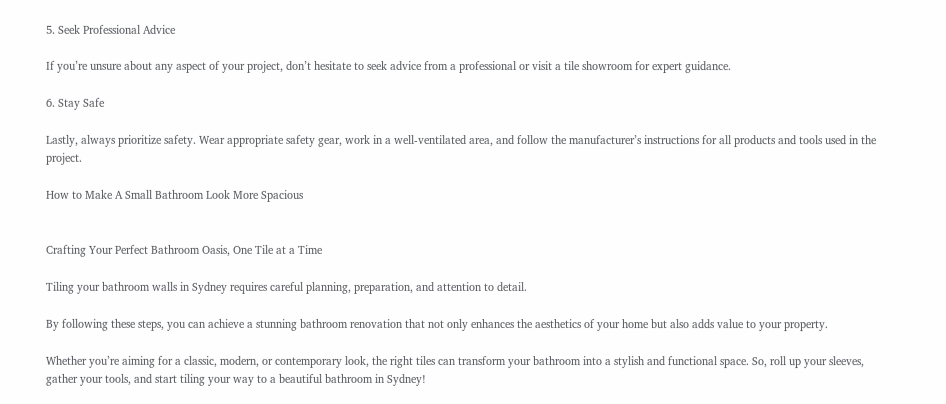5. Seek Professional Advice

If you’re unsure about any aspect of your project, don’t hesitate to seek advice from a professional or visit a tile showroom for expert guidance.

6. Stay Safe

Lastly, always prioritize safety. Wear appropriate safety gear, work in a well-ventilated area, and follow the manufacturer’s instructions for all products and tools used in the project.

How to Make A Small Bathroom Look More Spacious


Crafting Your Perfect Bathroom Oasis, One Tile at a Time

Tiling your bathroom walls in Sydney requires careful planning, preparation, and attention to detail.

By following these steps, you can achieve a stunning bathroom renovation that not only enhances the aesthetics of your home but also adds value to your property.

Whether you’re aiming for a classic, modern, or contemporary look, the right tiles can transform your bathroom into a stylish and functional space. So, roll up your sleeves, gather your tools, and start tiling your way to a beautiful bathroom in Sydney!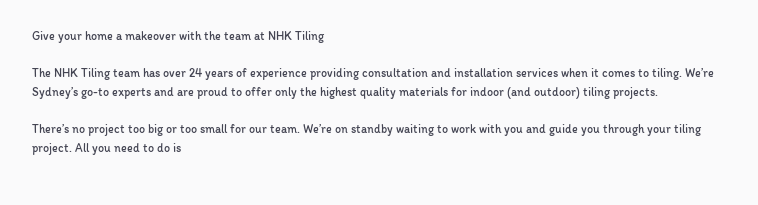Give your home a makeover with the team at NHK Tiling

The NHK Tiling team has over 24 years of experience providing consultation and installation services when it comes to tiling. We’re Sydney’s go-to experts and are proud to offer only the highest quality materials for indoor (and outdoor) tiling projects.

There’s no project too big or too small for our team. We’re on standby waiting to work with you and guide you through your tiling project. All you need to do is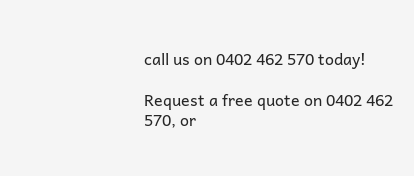call us on 0402 462 570 today!

Request a free quote on 0402 462 570, or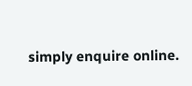simply enquire online.